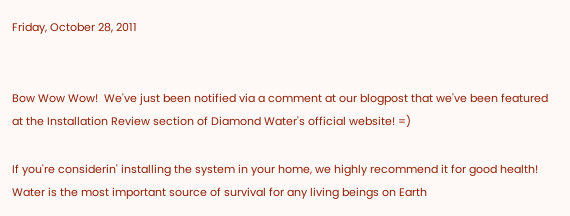Friday, October 28, 2011


Bow Wow Wow!  We've just been notified via a comment at our blogpost that we've been featured at the Installation Review section of Diamond Water's official website! =)

If you're considerin' installing the system in your home, we highly recommend it for good health! Water is the most important source of survival for any living beings on Earth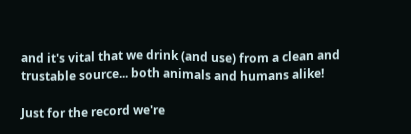and it's vital that we drink (and use) from a clean and trustable source... both animals and humans alike!

Just for the record we're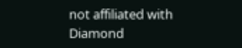not affiliated with Diamond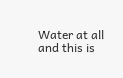Water at all and this is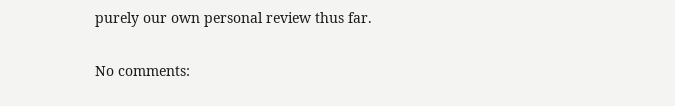purely our own personal review thus far.

No comments: